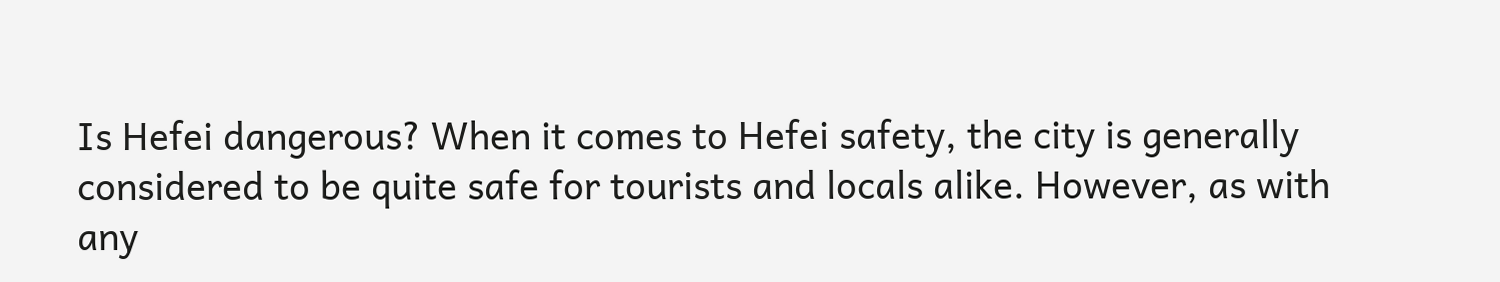Is Hefei dangerous? When it comes to Hefei safety, the city is generally considered to be quite safe for tourists and locals alike. However, as with any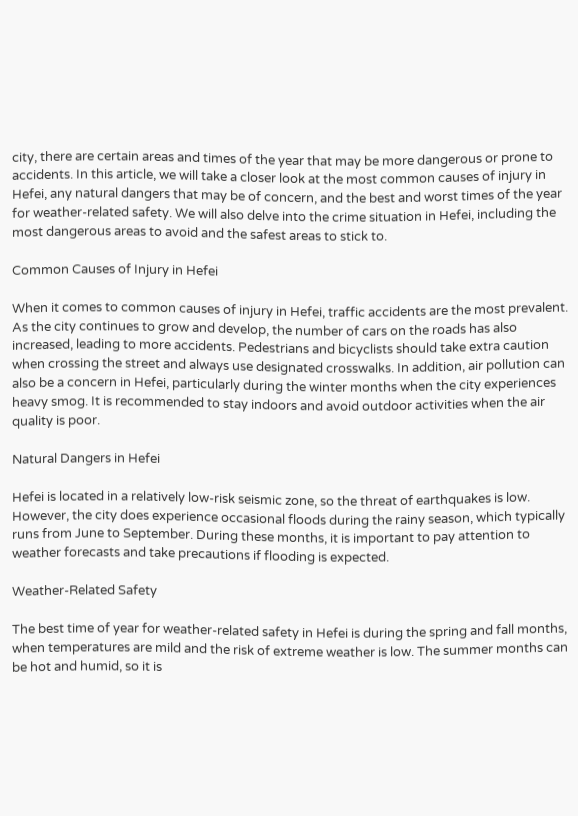city, there are certain areas and times of the year that may be more dangerous or prone to accidents. In this article, we will take a closer look at the most common causes of injury in Hefei, any natural dangers that may be of concern, and the best and worst times of the year for weather-related safety. We will also delve into the crime situation in Hefei, including the most dangerous areas to avoid and the safest areas to stick to.

Common Causes of Injury in Hefei

When it comes to common causes of injury in Hefei, traffic accidents are the most prevalent. As the city continues to grow and develop, the number of cars on the roads has also increased, leading to more accidents. Pedestrians and bicyclists should take extra caution when crossing the street and always use designated crosswalks. In addition, air pollution can also be a concern in Hefei, particularly during the winter months when the city experiences heavy smog. It is recommended to stay indoors and avoid outdoor activities when the air quality is poor.

Natural Dangers in Hefei

Hefei is located in a relatively low-risk seismic zone, so the threat of earthquakes is low. However, the city does experience occasional floods during the rainy season, which typically runs from June to September. During these months, it is important to pay attention to weather forecasts and take precautions if flooding is expected.

Weather-Related Safety

The best time of year for weather-related safety in Hefei is during the spring and fall months, when temperatures are mild and the risk of extreme weather is low. The summer months can be hot and humid, so it is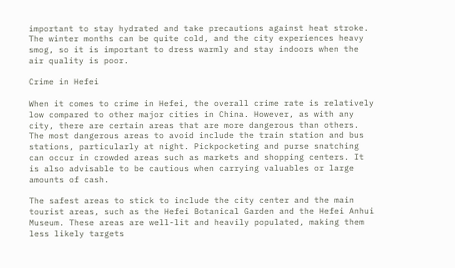important to stay hydrated and take precautions against heat stroke. The winter months can be quite cold, and the city experiences heavy smog, so it is important to dress warmly and stay indoors when the air quality is poor.

Crime in Hefei

When it comes to crime in Hefei, the overall crime rate is relatively low compared to other major cities in China. However, as with any city, there are certain areas that are more dangerous than others. The most dangerous areas to avoid include the train station and bus stations, particularly at night. Pickpocketing and purse snatching can occur in crowded areas such as markets and shopping centers. It is also advisable to be cautious when carrying valuables or large amounts of cash.

The safest areas to stick to include the city center and the main tourist areas, such as the Hefei Botanical Garden and the Hefei Anhui Museum. These areas are well-lit and heavily populated, making them less likely targets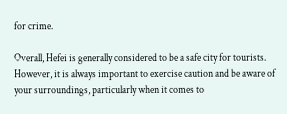for crime.

Overall, Hefei is generally considered to be a safe city for tourists. However, it is always important to exercise caution and be aware of your surroundings, particularly when it comes to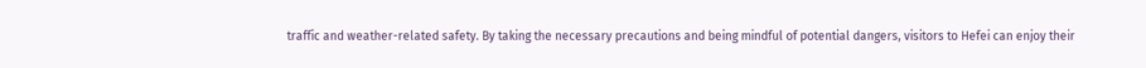traffic and weather-related safety. By taking the necessary precautions and being mindful of potential dangers, visitors to Hefei can enjoy their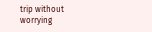trip without worrying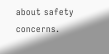about safety concerns.